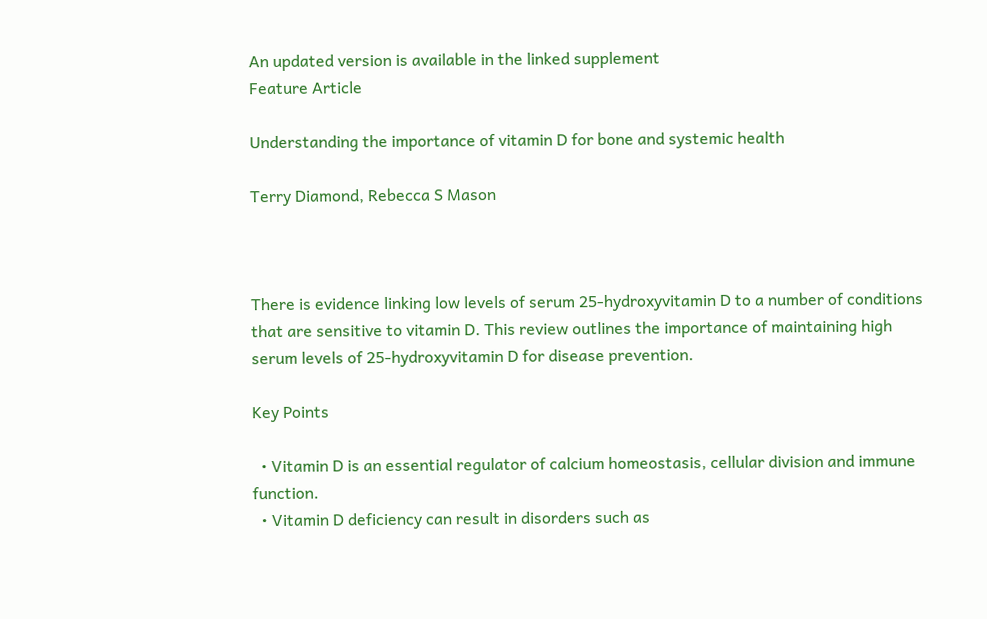An updated version is available in the linked supplement
Feature Article

Understanding the importance of vitamin D for bone and systemic health

Terry Diamond, Rebecca S Mason



There is evidence linking low levels of serum 25-hydroxyvitamin D to a number of conditions that are sensitive to vitamin D. This review outlines the importance of maintaining high serum levels of 25-hydroxyvitamin D for disease prevention.

Key Points

  • Vitamin D is an essential regulator of calcium homeostasis, cellular division and immune function.
  • Vitamin D deficiency can result in disorders such as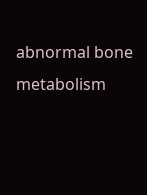abnormal bone metabolism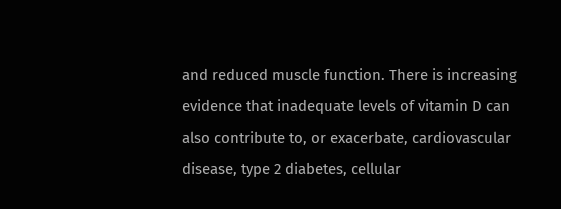and reduced muscle function. There is increasing evidence that inadequate levels of vitamin D can also contribute to, or exacerbate, cardiovascular disease, type 2 diabetes, cellular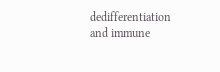dedifferentiation and immune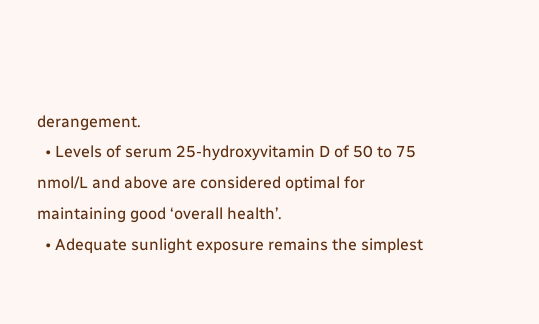derangement.
  • Levels of serum 25-hydroxyvitamin D of 50 to 75 nmol/L and above are considered optimal for maintaining good ‘overall health’.
  • Adequate sunlight exposure remains the simplest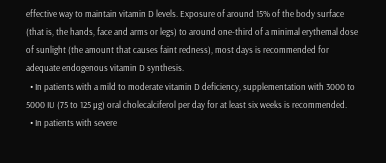effective way to maintain vitamin D levels. Exposure of around 15% of the body surface (that is, the hands, face and arms or legs) to around one-third of a minimal erythemal dose of sunlight (the amount that causes faint redness), most days is recommended for adequate endogenous vitamin D synthesis.
  • In patients with a mild to moderate vitamin D deficiency, supplementation with 3000 to 5000 IU (75 to 125 µg) oral cholecalciferol per day for at least six weeks is recommended.
  • In patients with severe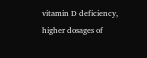vitamin D deficiency, higher dosages of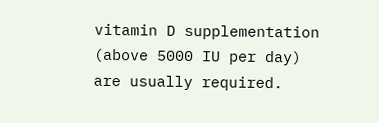vitamin D supplementation (above 5000 IU per day) are usually required.